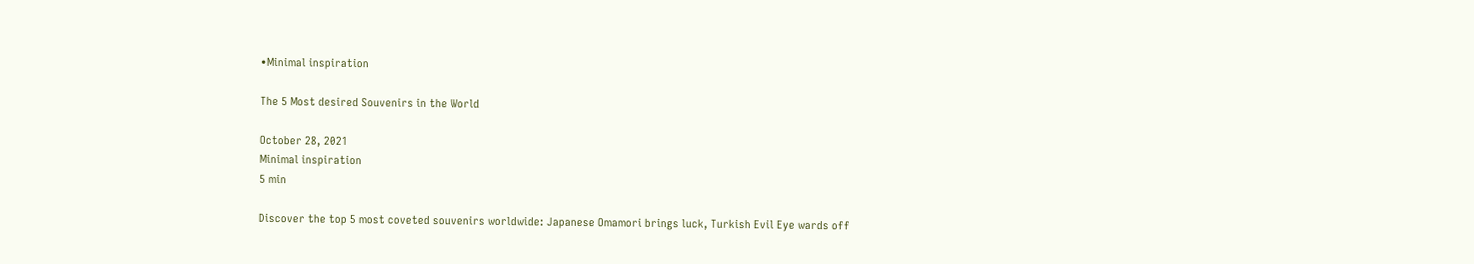•Minimal inspiration

The 5 Most desired Souvenirs in the World

October 28, 2021
Minimal inspiration
5 min

Discover the top 5 most coveted souvenirs worldwide: Japanese Omamori brings luck, Turkish Evil Eye wards off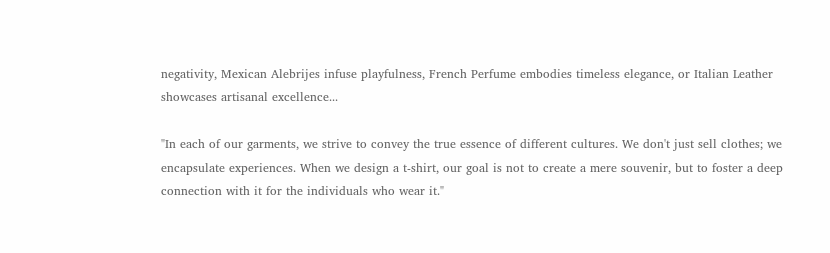negativity, Mexican Alebrijes infuse playfulness, French Perfume embodies timeless elegance, or Italian Leather showcases artisanal excellence...

"In each of our garments, we strive to convey the true essence of different cultures. We don't just sell clothes; we encapsulate experiences. When we design a t-shirt, our goal is not to create a mere souvenir, but to foster a deep connection with it for the individuals who wear it."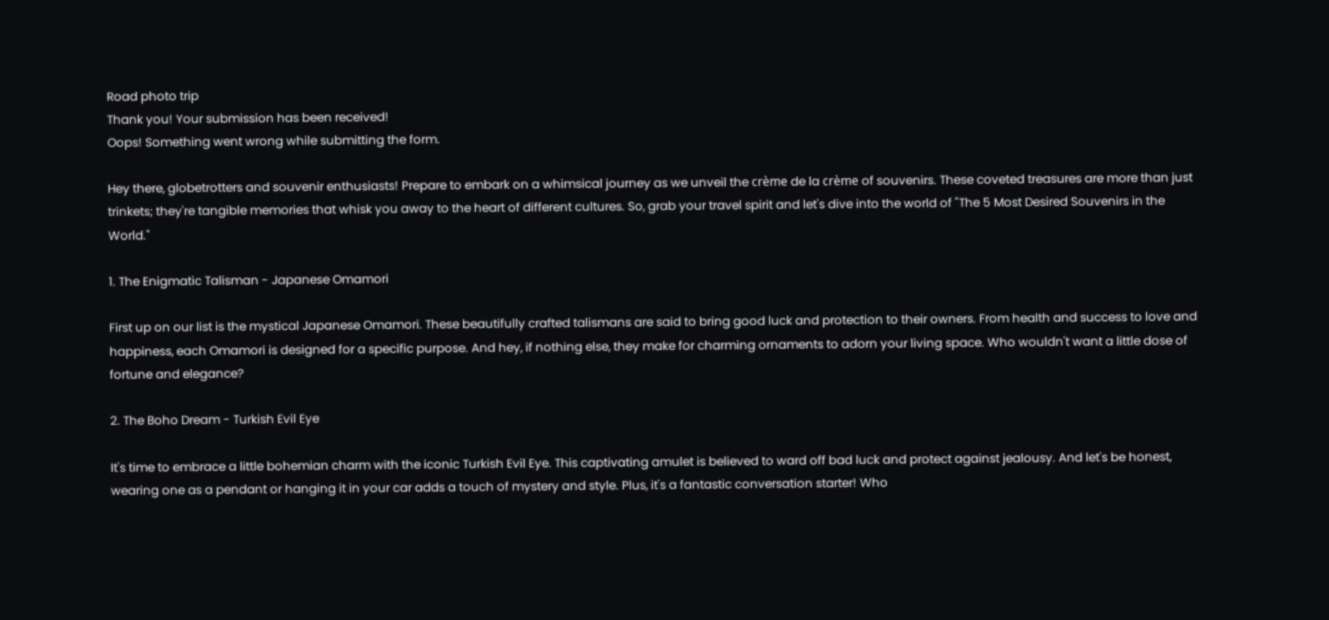Road photo trip
Thank you! Your submission has been received!
Oops! Something went wrong while submitting the form.

Hey there, globetrotters and souvenir enthusiasts! Prepare to embark on a whimsical journey as we unveil the crème de la crème of souvenirs. These coveted treasures are more than just trinkets; they're tangible memories that whisk you away to the heart of different cultures. So, grab your travel spirit and let's dive into the world of "The 5 Most Desired Souvenirs in the World."

1. The Enigmatic Talisman - Japanese Omamori

First up on our list is the mystical Japanese Omamori. These beautifully crafted talismans are said to bring good luck and protection to their owners. From health and success to love and happiness, each Omamori is designed for a specific purpose. And hey, if nothing else, they make for charming ornaments to adorn your living space. Who wouldn't want a little dose of fortune and elegance?

2. The Boho Dream - Turkish Evil Eye

It's time to embrace a little bohemian charm with the iconic Turkish Evil Eye. This captivating amulet is believed to ward off bad luck and protect against jealousy. And let's be honest, wearing one as a pendant or hanging it in your car adds a touch of mystery and style. Plus, it's a fantastic conversation starter! Who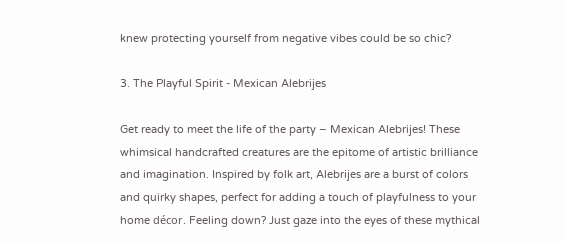knew protecting yourself from negative vibes could be so chic?

3. The Playful Spirit - Mexican Alebrijes

Get ready to meet the life of the party – Mexican Alebrijes! These whimsical handcrafted creatures are the epitome of artistic brilliance and imagination. Inspired by folk art, Alebrijes are a burst of colors and quirky shapes, perfect for adding a touch of playfulness to your home décor. Feeling down? Just gaze into the eyes of these mythical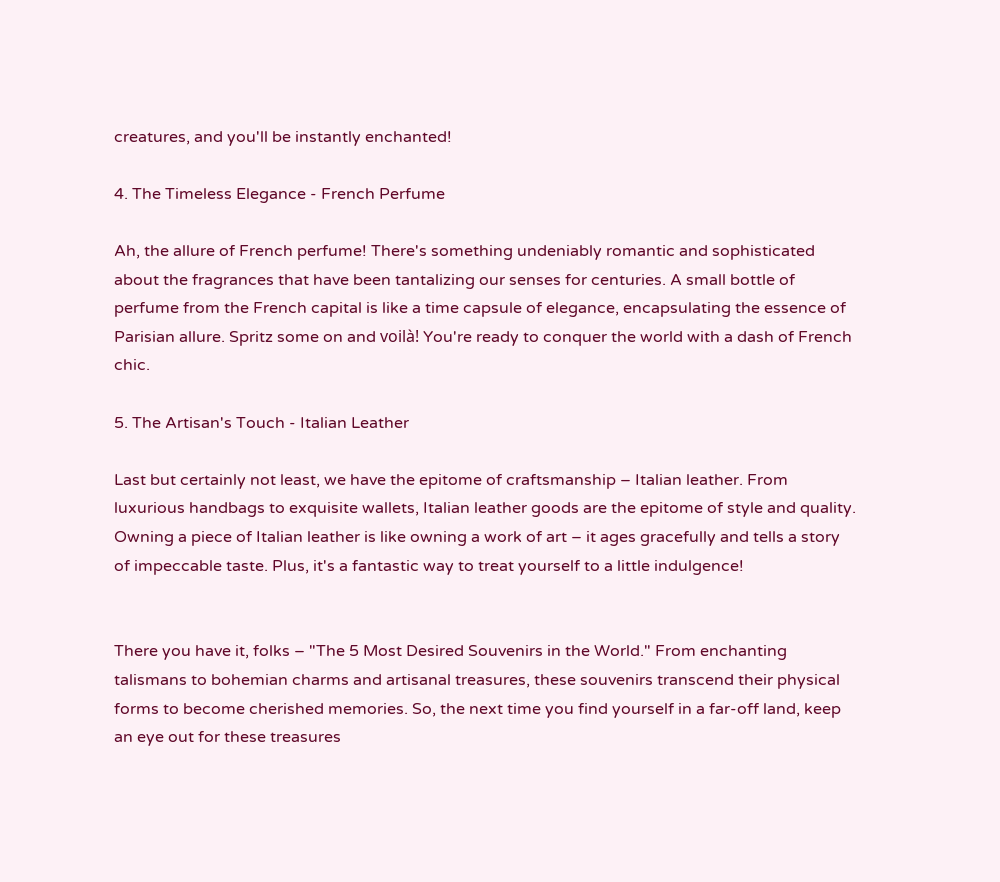creatures, and you'll be instantly enchanted!

4. The Timeless Elegance - French Perfume

Ah, the allure of French perfume! There's something undeniably romantic and sophisticated about the fragrances that have been tantalizing our senses for centuries. A small bottle of perfume from the French capital is like a time capsule of elegance, encapsulating the essence of Parisian allure. Spritz some on and voilà! You're ready to conquer the world with a dash of French chic.

5. The Artisan's Touch - Italian Leather

Last but certainly not least, we have the epitome of craftsmanship – Italian leather. From luxurious handbags to exquisite wallets, Italian leather goods are the epitome of style and quality. Owning a piece of Italian leather is like owning a work of art – it ages gracefully and tells a story of impeccable taste. Plus, it's a fantastic way to treat yourself to a little indulgence!


There you have it, folks – "The 5 Most Desired Souvenirs in the World." From enchanting talismans to bohemian charms and artisanal treasures, these souvenirs transcend their physical forms to become cherished memories. So, the next time you find yourself in a far-off land, keep an eye out for these treasures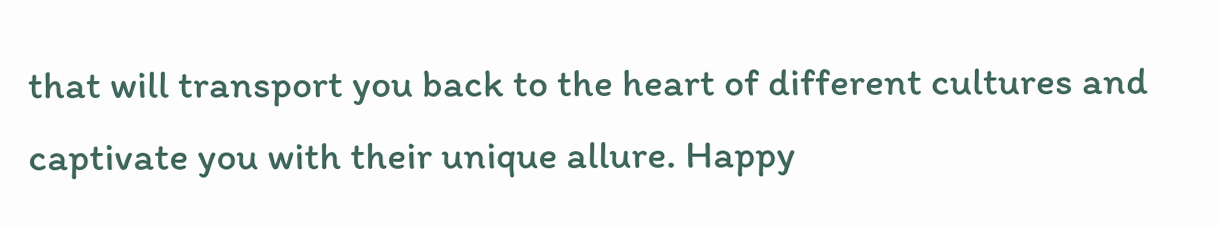that will transport you back to the heart of different cultures and captivate you with their unique allure. Happy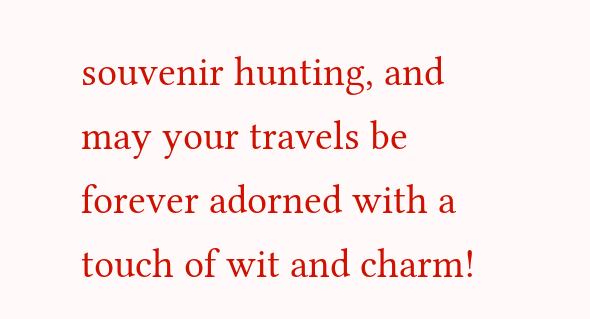souvenir hunting, and may your travels be forever adorned with a touch of wit and charm!